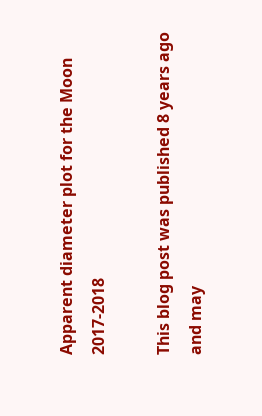Apparent diameter plot for the Moon 2017-2018

This blog post was published 8 years ago and may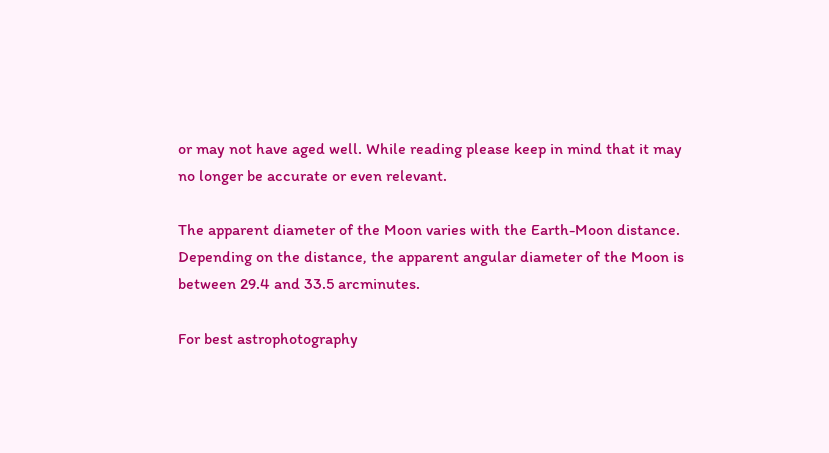or may not have aged well. While reading please keep in mind that it may no longer be accurate or even relevant.

The apparent diameter of the Moon varies with the Earth-Moon distance. Depending on the distance, the apparent angular diameter of the Moon is between 29.4 and 33.5 arcminutes.

For best astrophotography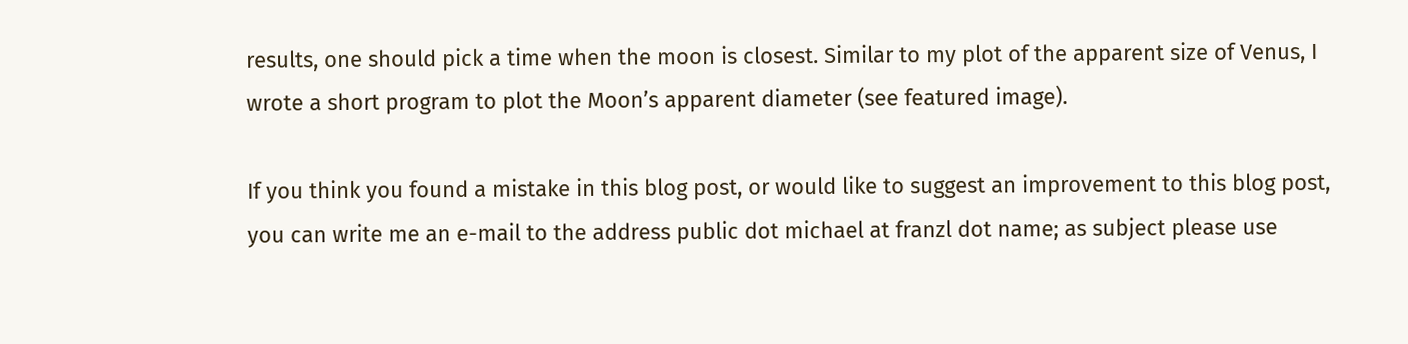results, one should pick a time when the moon is closest. Similar to my plot of the apparent size of Venus, I wrote a short program to plot the Moon’s apparent diameter (see featured image).

If you think you found a mistake in this blog post, or would like to suggest an improvement to this blog post, you can write me an e-mail to the address public dot michael at franzl dot name; as subject please use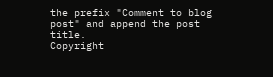the prefix "Comment to blog post" and append the post title.
Copyright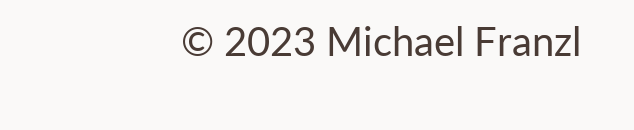© 2023 Michael Franzl